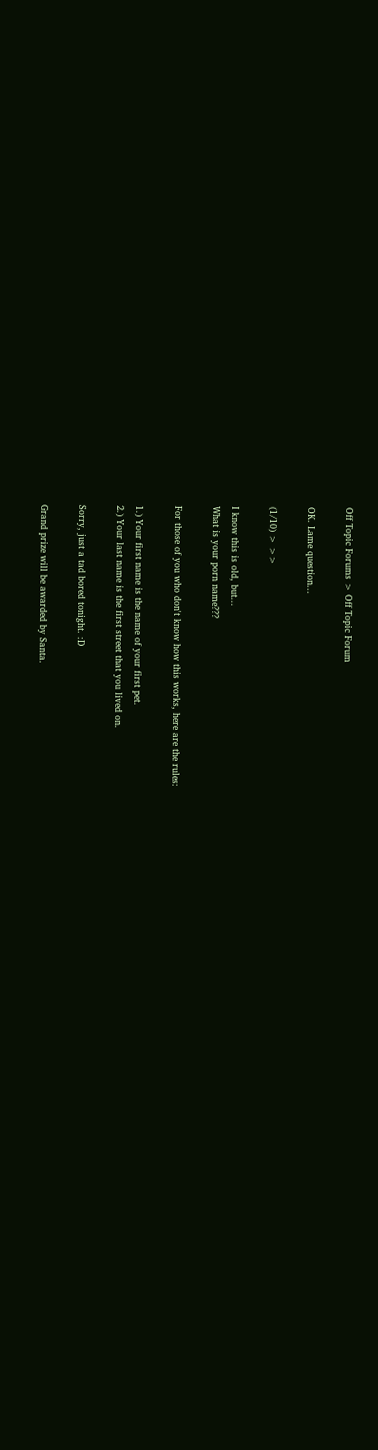Off Topic Forums > Off Topic Forum

OK. Lame question...

(1/10) > >>

I know this is old, but...
What is your porn name???

For those of you who don't know how this works, here are the rules:

1.) Your first name is the name of your first pet.
2.) Your last name is the first street that you lived on.

Sorry, just a tad bored tonight. :D

Grand prize will be awarded by Santa.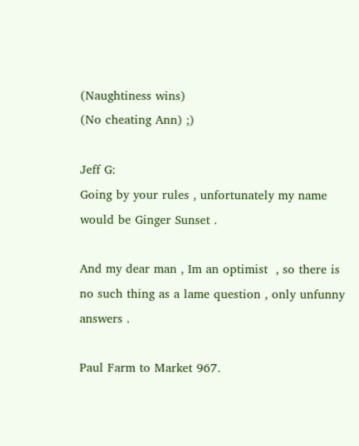(Naughtiness wins)
(No cheating Ann) ;)

Jeff G:
Going by your rules , unfortunately my name would be Ginger Sunset .

And my dear man , Im an optimist  , so there is no such thing as a lame question , only unfunny answers .

Paul Farm to Market 967.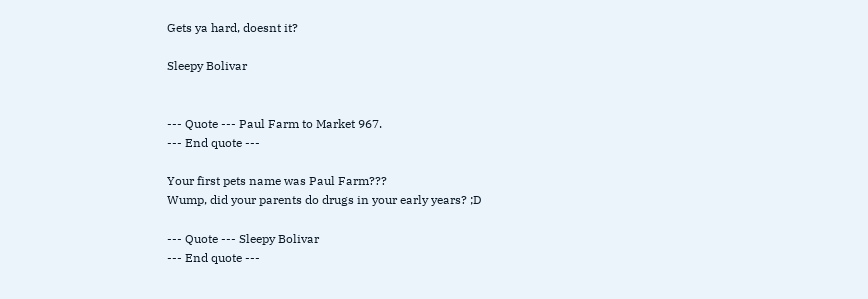Gets ya hard, doesnt it?

Sleepy Bolivar


--- Quote --- Paul Farm to Market 967.
--- End quote ---

Your first pets name was Paul Farm???
Wump, did your parents do drugs in your early years? ;D

--- Quote --- Sleepy Bolivar
--- End quote ---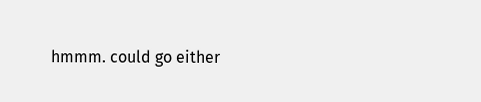hmmm. could go either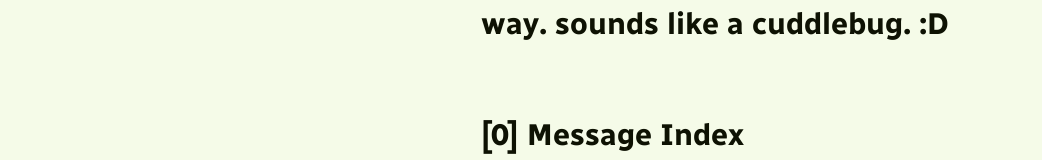way. sounds like a cuddlebug. :D


[0] Message Index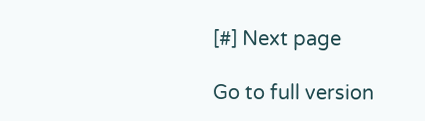[#] Next page

Go to full version